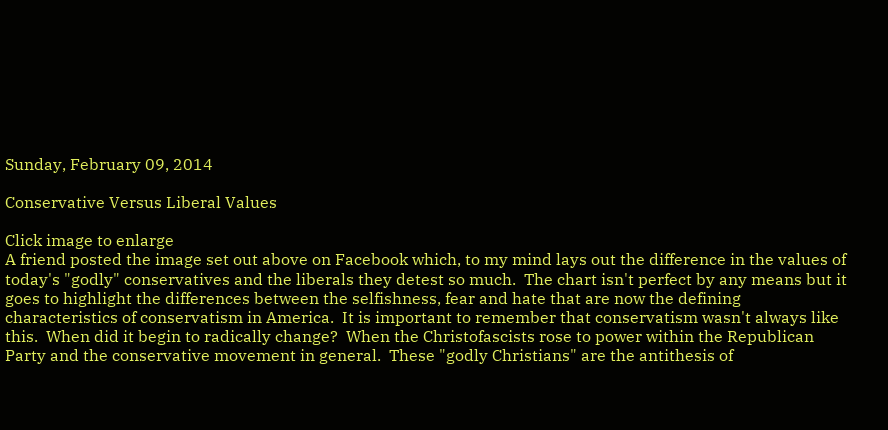Sunday, February 09, 2014

Conservative Versus Liberal Values

Click image to enlarge
A friend posted the image set out above on Facebook which, to my mind lays out the difference in the values of today's "godly" conservatives and the liberals they detest so much.  The chart isn't perfect by any means but it goes to highlight the differences between the selfishness, fear and hate that are now the defining characteristics of conservatism in America.  It is important to remember that conservatism wasn't always like this.  When did it begin to radically change?  When the Christofascists rose to power within the Republican Party and the conservative movement in general.  These "godly Christians" are the antithesis of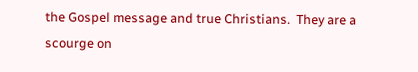the Gospel message and true Christians.  They are a scourge on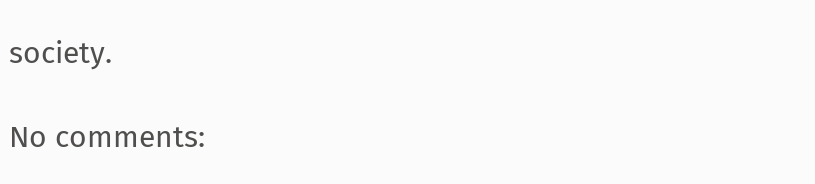society.

No comments: